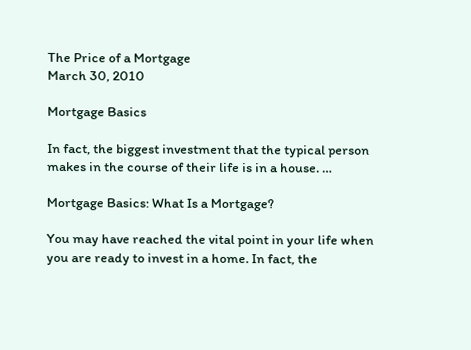The Price of a Mortgage
March 30, 2010

Mortgage Basics

In fact, the biggest investment that the typical person makes in the course of their life is in a house. …

Mortgage Basics: What Is a Mortgage?

You may have reached the vital point in your life when you are ready to invest in a home. In fact, the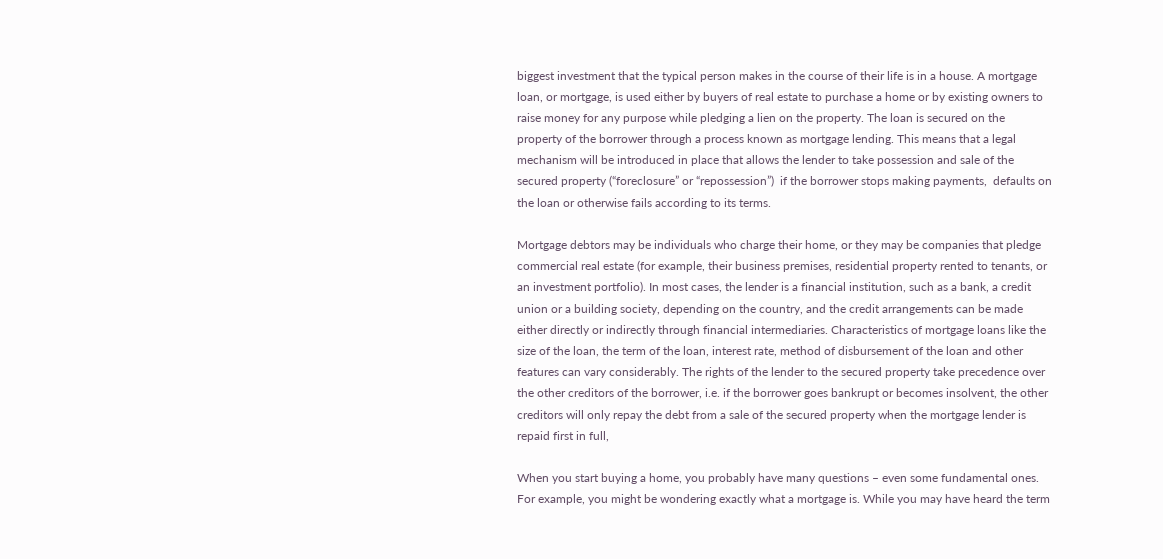biggest investment that the typical person makes in the course of their life is in a house. A mortgage loan, or mortgage, is used either by buyers of real estate to purchase a home or by existing owners to raise money for any purpose while pledging a lien on the property. The loan is secured on the property of the borrower through a process known as mortgage lending. This means that a legal mechanism will be introduced in place that allows the lender to take possession and sale of the secured property (“foreclosure” or “repossession”)  if the borrower stops making payments,  defaults on the loan or otherwise fails according to its terms.

Mortgage debtors may be individuals who charge their home, or they may be companies that pledge commercial real estate (for example, their business premises, residential property rented to tenants, or an investment portfolio). In most cases, the lender is a financial institution, such as a bank, a credit union or a building society, depending on the country, and the credit arrangements can be made either directly or indirectly through financial intermediaries. Characteristics of mortgage loans like the size of the loan, the term of the loan, interest rate, method of disbursement of the loan and other features can vary considerably. The rights of the lender to the secured property take precedence over the other creditors of the borrower, i.e. if the borrower goes bankrupt or becomes insolvent, the other creditors will only repay the debt from a sale of the secured property when the mortgage lender is repaid first in full,

When you start buying a home, you probably have many questions – even some fundamental ones. For example, you might be wondering exactly what a mortgage is. While you may have heard the term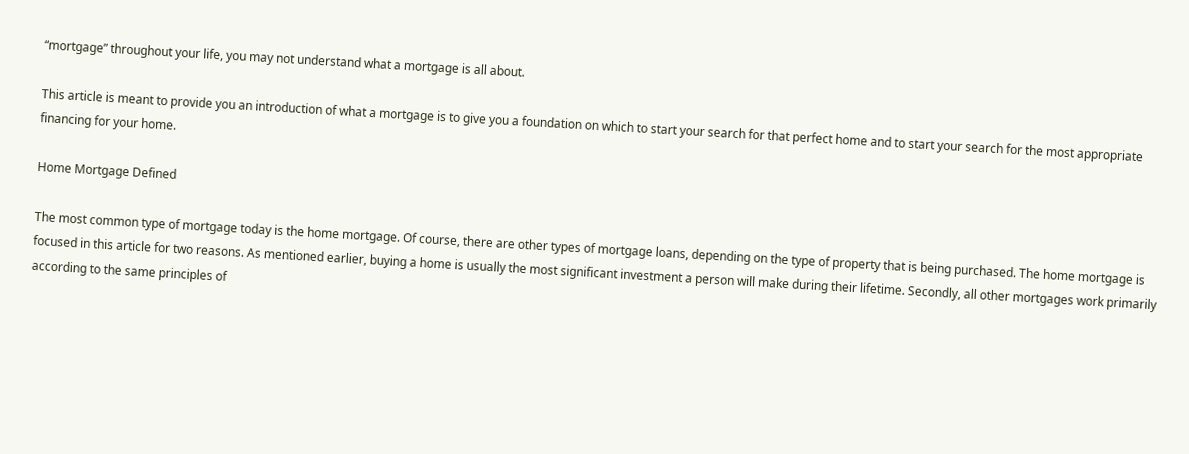“mortgage” throughout your life, you may not understand what a mortgage is all about.

This article is meant to provide you an introduction of what a mortgage is to give you a foundation on which to start your search for that perfect home and to start your search for the most appropriate financing for your home.

Home Mortgage Defined

The most common type of mortgage today is the home mortgage. Of course, there are other types of mortgage loans, depending on the type of property that is being purchased. The home mortgage is focused in this article for two reasons. As mentioned earlier, buying a home is usually the most significant investment a person will make during their lifetime. Secondly, all other mortgages work primarily according to the same principles of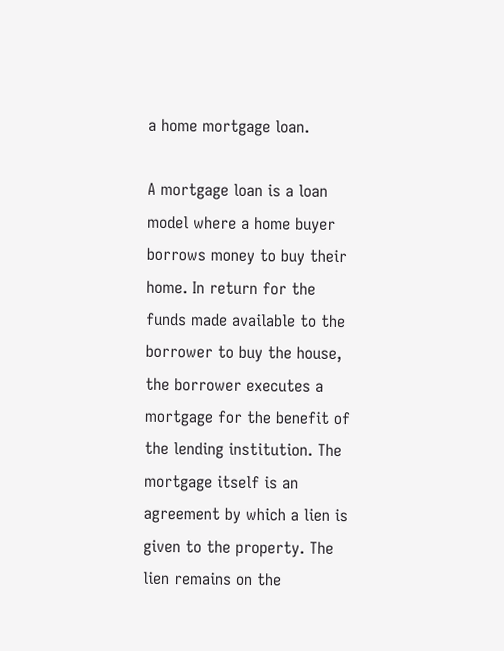a home mortgage loan.

A mortgage loan is a loan model where a home buyer borrows money to buy their home. In return for the funds made available to the borrower to buy the house, the borrower executes a mortgage for the benefit of the lending institution. The mortgage itself is an agreement by which a lien is given to the property. The lien remains on the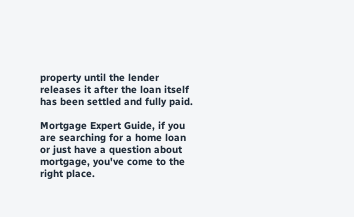property until the lender releases it after the loan itself has been settled and fully paid.

Mortgage Expert Guide, if you are searching for a home loan or just have a question about mortgage, you've come to the right place.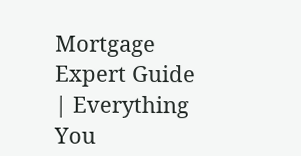Mortgage Expert Guide | Everything You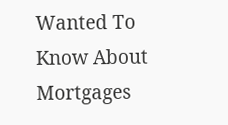Wanted To Know About Mortgages